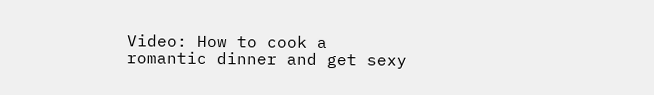Video: How to cook a romantic dinner and get sexy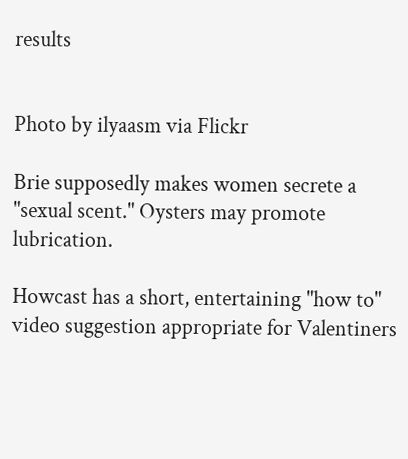results


Photo by ilyaasm via Flickr

Brie supposedly makes women secrete a "sexual scent." Oysters may promote lubrication.

Howcast has a short, entertaining "how to" video suggestion appropriate for Valentiners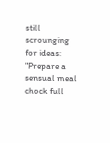still scrounging for ideas: "Prepare a sensual meal chock full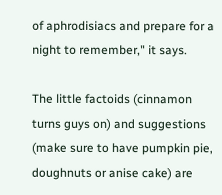of aphrodisiacs and prepare for a night to remember," it says.

The little factoids (cinnamon turns guys on) and suggestions (make sure to have pumpkin pie, doughnuts or anise cake) are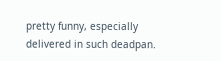pretty funny, especially delivered in such deadpan.